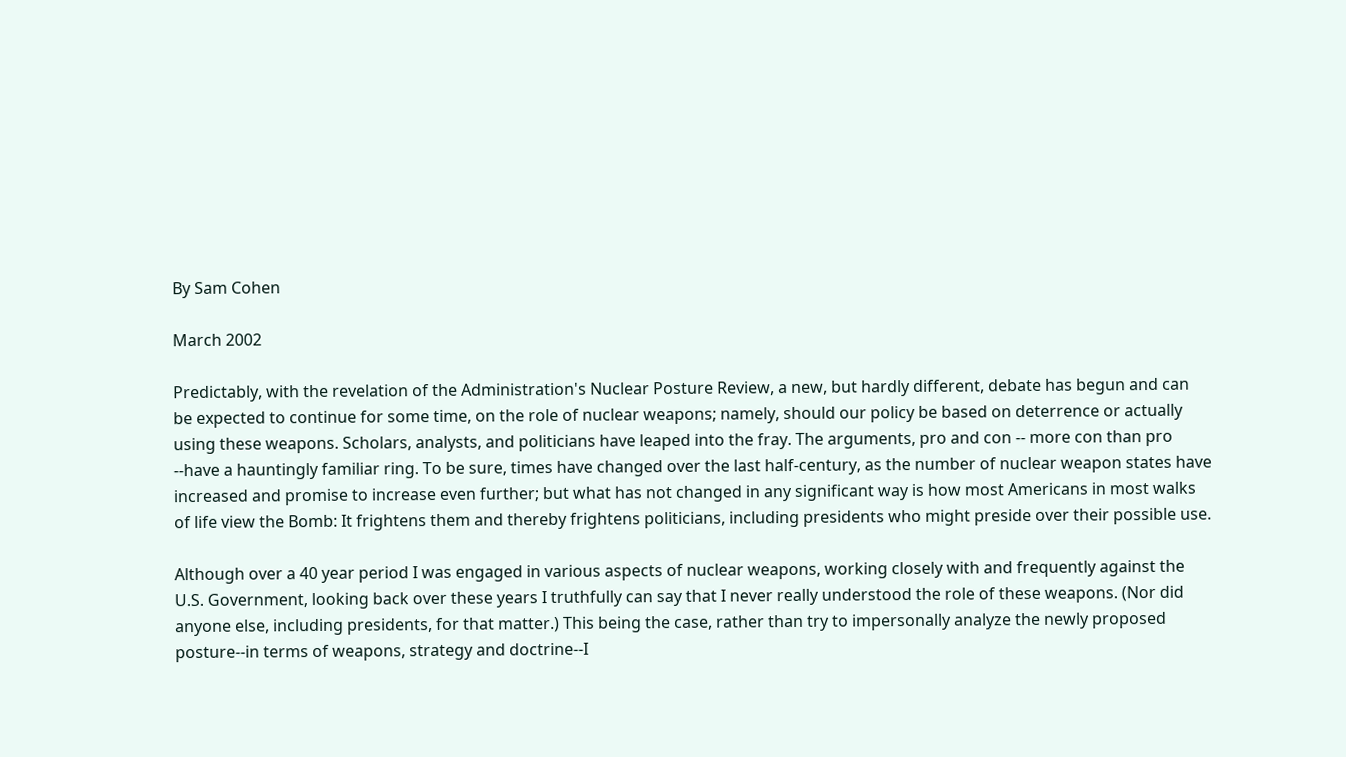By Sam Cohen

March 2002

Predictably, with the revelation of the Administration's Nuclear Posture Review, a new, but hardly different, debate has begun and can be expected to continue for some time, on the role of nuclear weapons; namely, should our policy be based on deterrence or actually using these weapons. Scholars, analysts, and politicians have leaped into the fray. The arguments, pro and con -- more con than pro --have a hauntingly familiar ring. To be sure, times have changed over the last half-century, as the number of nuclear weapon states have increased and promise to increase even further; but what has not changed in any significant way is how most Americans in most walks of life view the Bomb: It frightens them and thereby frightens politicians, including presidents who might preside over their possible use.

Although over a 40 year period I was engaged in various aspects of nuclear weapons, working closely with and frequently against the U.S. Government, looking back over these years I truthfully can say that I never really understood the role of these weapons. (Nor did anyone else, including presidents, for that matter.) This being the case, rather than try to impersonally analyze the newly proposed posture--in terms of weapons, strategy and doctrine--I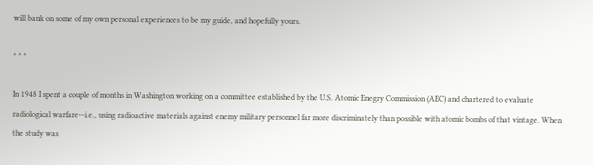will bank on some of my own personal experiences to be my guide, and hopefully yours.

* * *

In 1948 I spent a couple of months in Washington working on a committee established by the U.S. Atomic Enegry Commission (AEC) and chartered to evaluate radiological warfare--i.e., using radioactive materials against enemy military personnel far more discriminately than possible with atomic bombs of that vintage. When the study was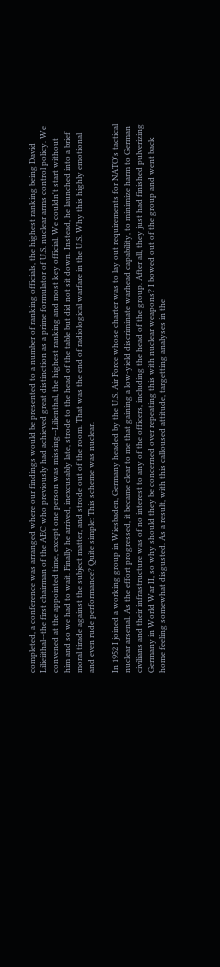completed, a conference was arranged where our findings would be presented to a number of ranking officials, the highest ranking being David Lilieiithal--the first chairman of the AEC who previously had achieved great distinction as a prime formulator of U.S. nuclear arms control policy. We convened at the appointed time, except one person was missing--Lilienthal, the highest ranking and most key official. We couldn't start without him and so we had to wait. Finally he arrived, inexcusably late, strode to the head of the table but did not sit down. Instead, he launched into a brief moral tirade against the subject matter, and strode out of the room. That was the end of radiological warfare in the U.S. Why this highly emotional and even rude performance? Quite simple: This scheme was nuclear.

In 1952 I joined a working group in Wiesbaden, Germany headed by the U.S. Air Force whose charter was to lay out requirements for NATO's tactical nuclear arsenal. As the effort progressed, it became clear to me that gaining a low-yield discriminate warhead capability, to minimize harm to German civilians and their infrastructure was of no interest to any of the officers, including the head of the group. After all, they just had finished pulverizing Germany in World War II, so why should they be concerned over repeating this with nuclear weapons? I bowed out of the group and went back home feeling somewhat disgusted. As a result, with this calloused attitude, targetting analyses in the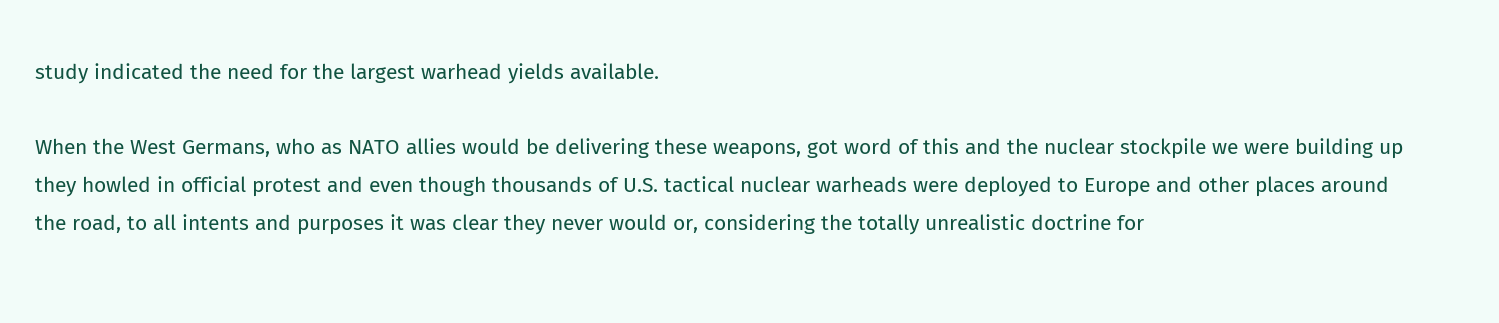study indicated the need for the largest warhead yields available.

When the West Germans, who as NATO allies would be delivering these weapons, got word of this and the nuclear stockpile we were building up they howled in official protest and even though thousands of U.S. tactical nuclear warheads were deployed to Europe and other places around the road, to all intents and purposes it was clear they never would or, considering the totally unrealistic doctrine for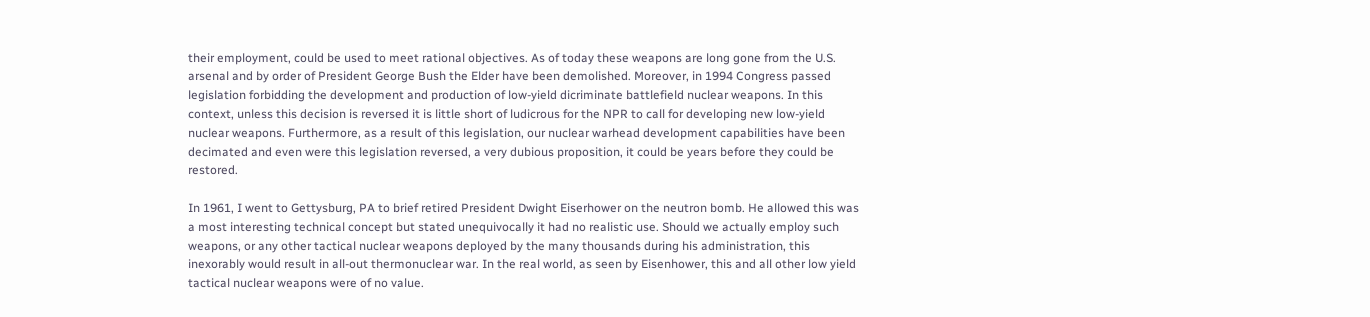their employment, could be used to meet rational objectives. As of today these weapons are long gone from the U.S. arsenal and by order of President George Bush the Elder have been demolished. Moreover, in 1994 Congress passed legislation forbidding the development and production of low-yield dicriminate battlefield nuclear weapons. In this context, unless this decision is reversed it is little short of ludicrous for the NPR to call for developing new low-yield nuclear weapons. Furthermore, as a result of this legislation, our nuclear warhead development capabilities have been decimated and even were this legislation reversed, a very dubious proposition, it could be years before they could be restored.

In 1961, I went to Gettysburg, PA to brief retired President Dwight Eiserhower on the neutron bomb. He allowed this was a most interesting technical concept but stated unequivocally it had no realistic use. Should we actually employ such weapons, or any other tactical nuclear weapons deployed by the many thousands during his administration, this inexorably would result in all-out thermonuclear war. In the real world, as seen by Eisenhower, this and all other low yield tactical nuclear weapons were of no value.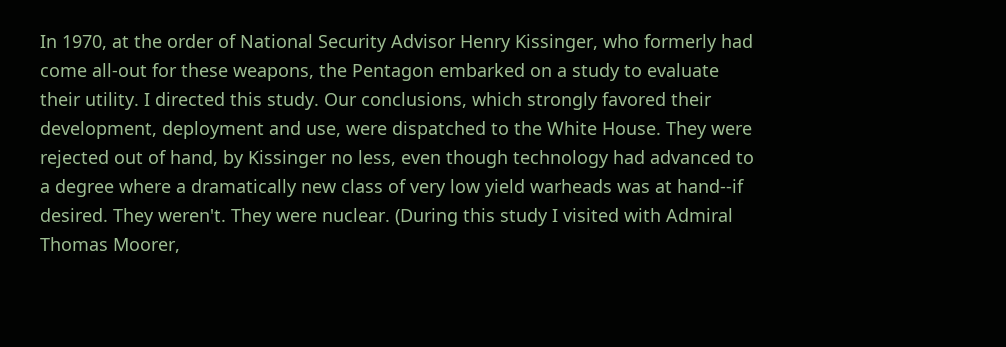In 1970, at the order of National Security Advisor Henry Kissinger, who formerly had come all-out for these weapons, the Pentagon embarked on a study to evaluate their utility. I directed this study. Our conclusions, which strongly favored their development, deployment and use, were dispatched to the White House. They were rejected out of hand, by Kissinger no less, even though technology had advanced to a degree where a dramatically new class of very low yield warheads was at hand--if desired. They weren't. They were nuclear. (During this study I visited with Admiral Thomas Moorer,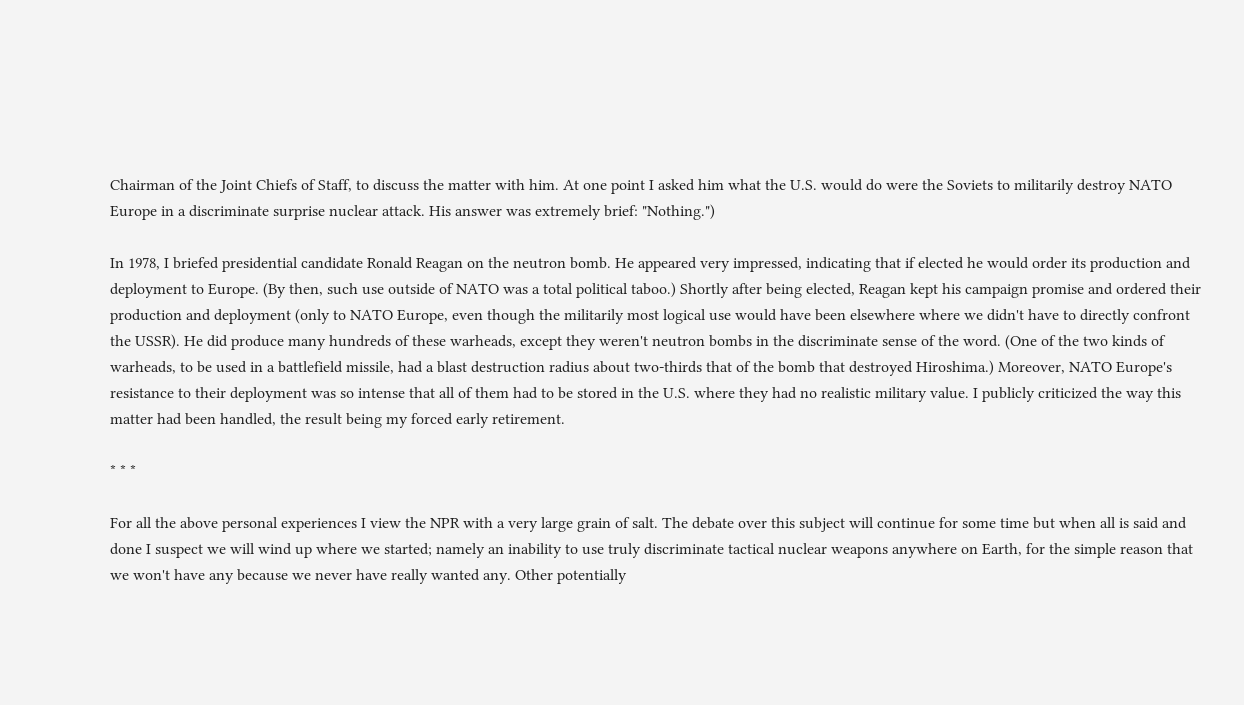Chairman of the Joint Chiefs of Staff, to discuss the matter with him. At one point I asked him what the U.S. would do were the Soviets to militarily destroy NATO Europe in a discriminate surprise nuclear attack. His answer was extremely brief: "Nothing.")

In 1978, I briefed presidential candidate Ronald Reagan on the neutron bomb. He appeared very impressed, indicating that if elected he would order its production and deployment to Europe. (By then, such use outside of NATO was a total political taboo.) Shortly after being elected, Reagan kept his campaign promise and ordered their production and deployment (only to NATO Europe, even though the militarily most logical use would have been elsewhere where we didn't have to directly confront the USSR). He did produce many hundreds of these warheads, except they weren't neutron bombs in the discriminate sense of the word. (One of the two kinds of warheads, to be used in a battlefield missile, had a blast destruction radius about two-thirds that of the bomb that destroyed Hiroshima.) Moreover, NATO Europe's resistance to their deployment was so intense that all of them had to be stored in the U.S. where they had no realistic military value. I publicly criticized the way this matter had been handled, the result being my forced early retirement.

* * *

For all the above personal experiences I view the NPR with a very large grain of salt. The debate over this subject will continue for some time but when all is said and done I suspect we will wind up where we started; namely an inability to use truly discriminate tactical nuclear weapons anywhere on Earth, for the simple reason that we won't have any because we never have really wanted any. Other potentially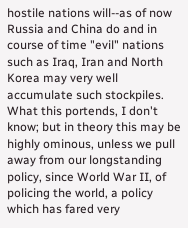hostile nations will--as of now Russia and China do and in course of time "evil" nations such as Iraq, Iran and North Korea may very well accumulate such stockpiles. What this portends, I don't know; but in theory this may be highly ominous, unless we pull away from our longstanding policy, since World War II, of policing the world, a policy which has fared very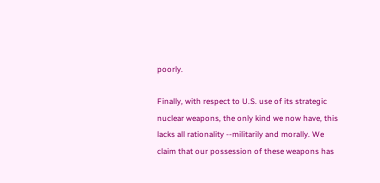poorly.

Finally, with respect to U.S. use of its strategic nuclear weapons, the only kind we now have, this lacks all rationality --militarily and morally. We claim that our possession of these weapons has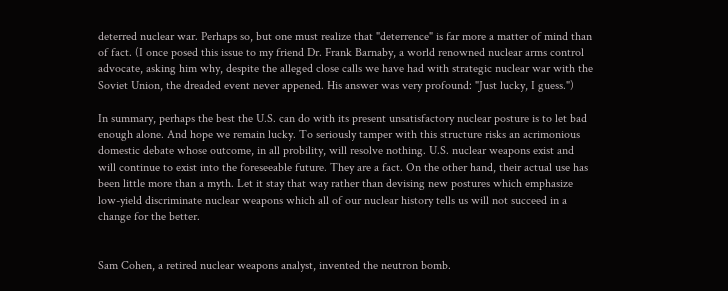deterred nuclear war. Perhaps so, but one must realize that "deterrence" is far more a matter of mind than of fact. (I once posed this issue to my friend Dr. Frank Barnaby, a world renowned nuclear arms control advocate, asking him why, despite the alleged close calls we have had with strategic nuclear war with the Soviet Union, the dreaded event never appened. His answer was very profound: "Just lucky, I guess.")

In summary, perhaps the best the U.S. can do with its present unsatisfactory nuclear posture is to let bad enough alone. And hope we remain lucky. To seriously tamper with this structure risks an acrimonious domestic debate whose outcome, in all probility, will resolve nothing. U.S. nuclear weapons exist and will continue to exist into the foreseeable future. They are a fact. On the other hand, their actual use has been little more than a myth. Let it stay that way rather than devising new postures which emphasize low-yield discriminate nuclear weapons which all of our nuclear history tells us will not succeed in a change for the better.


Sam Cohen, a retired nuclear weapons analyst, invented the neutron bomb.